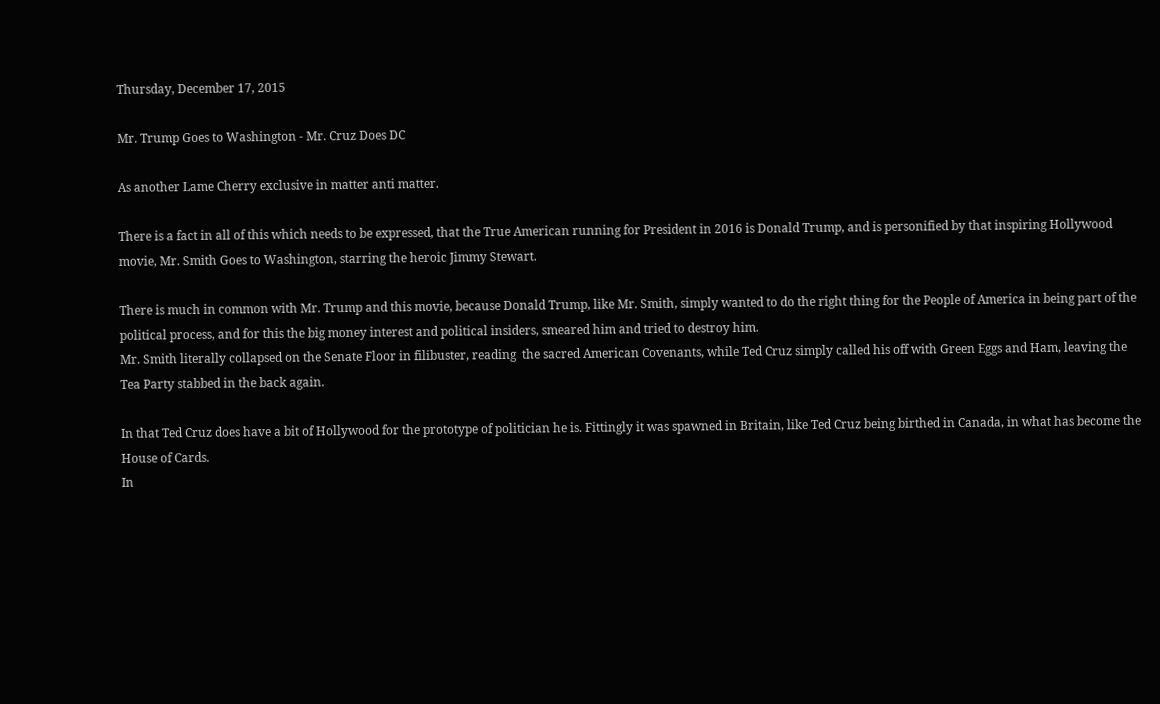Thursday, December 17, 2015

Mr. Trump Goes to Washington - Mr. Cruz Does DC

As another Lame Cherry exclusive in matter anti matter.

There is a fact in all of this which needs to be expressed, that the True American running for President in 2016 is Donald Trump, and is personified by that inspiring Hollywood movie, Mr. Smith Goes to Washington, starring the heroic Jimmy Stewart.

There is much in common with Mr. Trump and this movie, because Donald Trump, like Mr. Smith, simply wanted to do the right thing for the People of America in being part of the political process, and for this the big money interest and political insiders, smeared him and tried to destroy him.
Mr. Smith literally collapsed on the Senate Floor in filibuster, reading  the sacred American Covenants, while Ted Cruz simply called his off with Green Eggs and Ham, leaving the Tea Party stabbed in the back again.

In that Ted Cruz does have a bit of Hollywood for the prototype of politician he is. Fittingly it was spawned in Britain, like Ted Cruz being birthed in Canada, in what has become the House of Cards.
In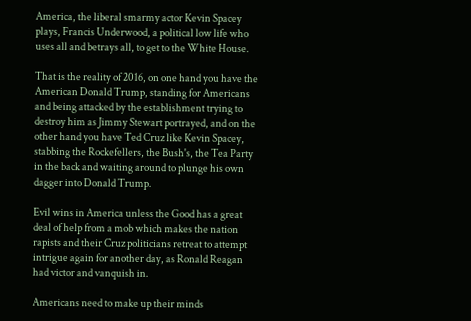America, the liberal smarmy actor Kevin Spacey plays, Francis Underwood, a political low life who uses all and betrays all, to get to the White House.

That is the reality of 2016, on one hand you have the American Donald Trump, standing for Americans and being attacked by the establishment trying to destroy him as Jimmy Stewart portrayed, and on the other hand you have Ted Cruz like Kevin Spacey, stabbing the Rockefellers, the Bush's, the Tea Party in the back and waiting around to plunge his own dagger into Donald Trump.

Evil wins in America unless the Good has a great deal of help from a mob which makes the nation rapists and their Cruz politicians retreat to attempt intrigue again for another day, as Ronald Reagan had victor and vanquish in.

Americans need to make up their minds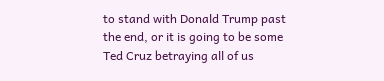to stand with Donald Trump past the end, or it is going to be some Ted Cruz betraying all of us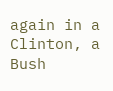again in a Clinton, a Bush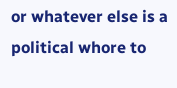or whatever else is a political whore to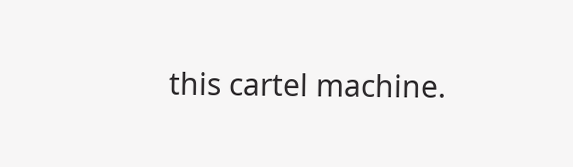this cartel machine.